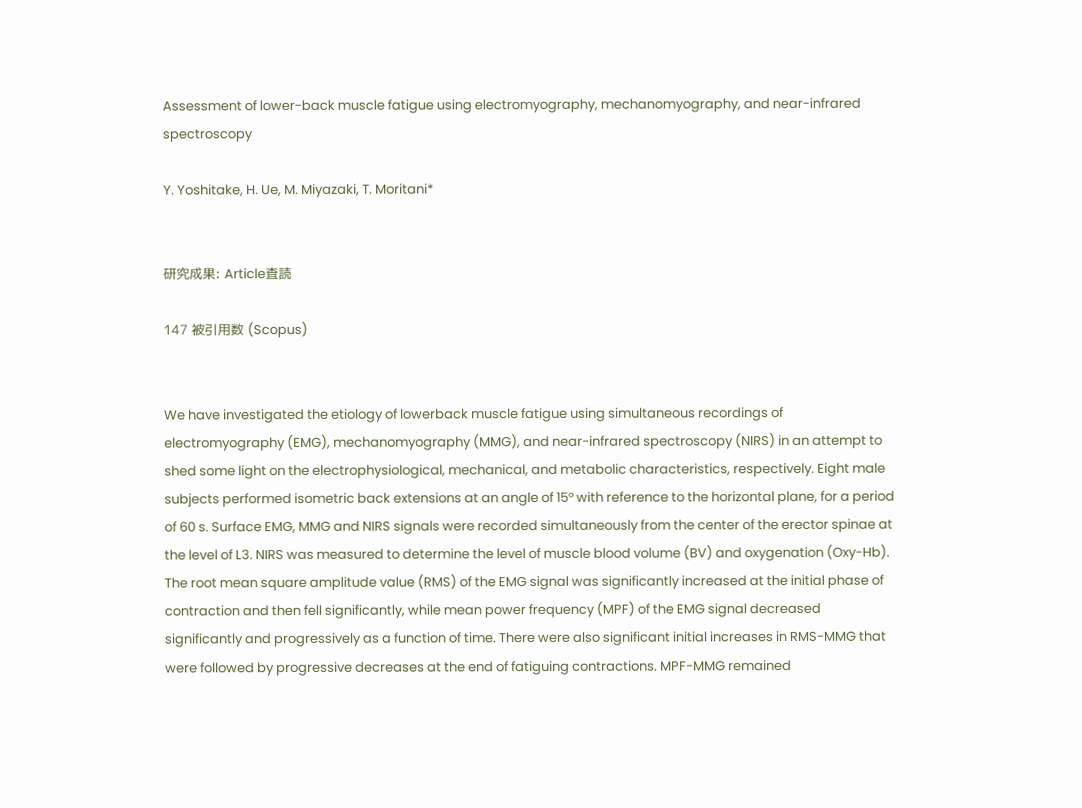Assessment of lower-back muscle fatigue using electromyography, mechanomyography, and near-infrared spectroscopy

Y. Yoshitake, H. Ue, M. Miyazaki, T. Moritani*


研究成果: Article査読

147 被引用数 (Scopus)


We have investigated the etiology of lowerback muscle fatigue using simultaneous recordings of electromyography (EMG), mechanomyography (MMG), and near-infrared spectroscopy (NIRS) in an attempt to shed some light on the electrophysiological, mechanical, and metabolic characteristics, respectively. Eight male subjects performed isometric back extensions at an angle of 15° with reference to the horizontal plane, for a period of 60 s. Surface EMG, MMG and NIRS signals were recorded simultaneously from the center of the erector spinae at the level of L3. NIRS was measured to determine the level of muscle blood volume (BV) and oxygenation (Oxy-Hb). The root mean square amplitude value (RMS) of the EMG signal was significantly increased at the initial phase of contraction and then fell significantly, while mean power frequency (MPF) of the EMG signal decreased significantly and progressively as a function of time. There were also significant initial increases in RMS-MMG that were followed by progressive decreases at the end of fatiguing contractions. MPF-MMG remained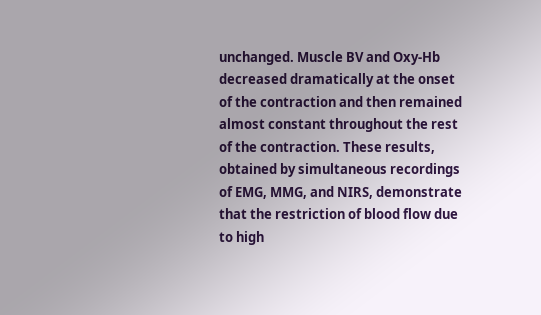unchanged. Muscle BV and Oxy-Hb decreased dramatically at the onset of the contraction and then remained almost constant throughout the rest of the contraction. These results, obtained by simultaneous recordings of EMG, MMG, and NIRS, demonstrate that the restriction of blood flow due to high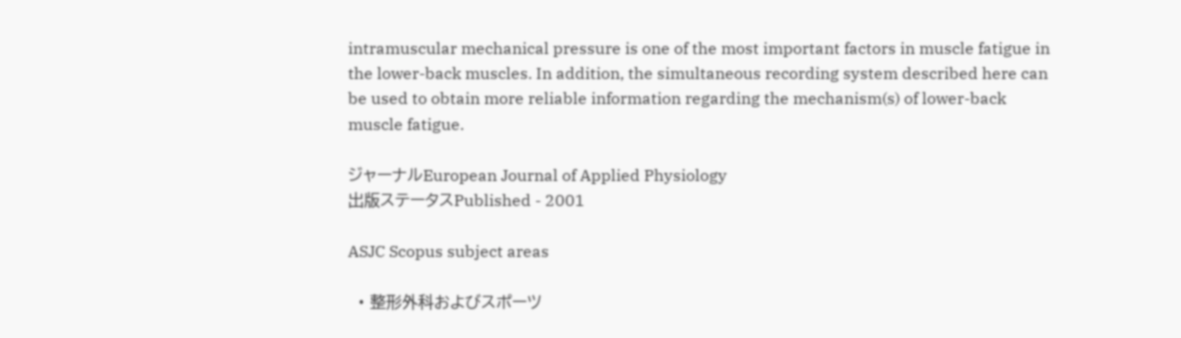intramuscular mechanical pressure is one of the most important factors in muscle fatigue in the lower-back muscles. In addition, the simultaneous recording system described here can be used to obtain more reliable information regarding the mechanism(s) of lower-back muscle fatigue.

ジャーナルEuropean Journal of Applied Physiology
出版ステータスPublished - 2001

ASJC Scopus subject areas

  • 整形外科およびスポーツ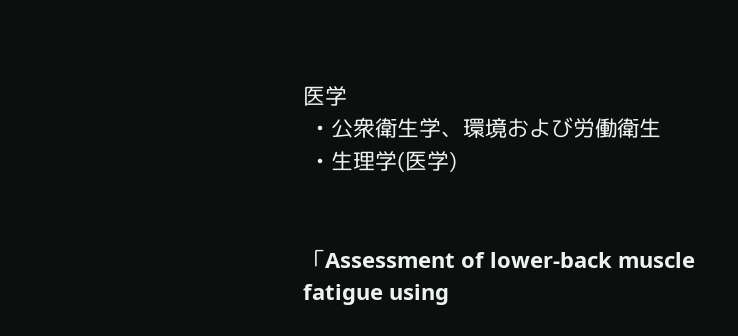医学
  • 公衆衛生学、環境および労働衛生
  • 生理学(医学)


「Assessment of lower-back muscle fatigue using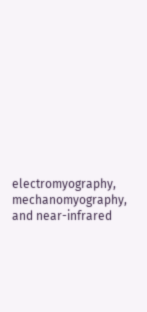electromyography, mechanomyography, and near-infrared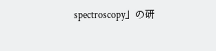spectroscopy」の研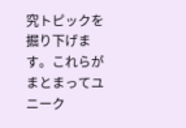究トピックを掘り下げます。これらがまとまってユニーク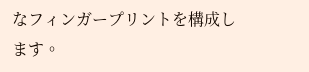なフィンガープリントを構成します。